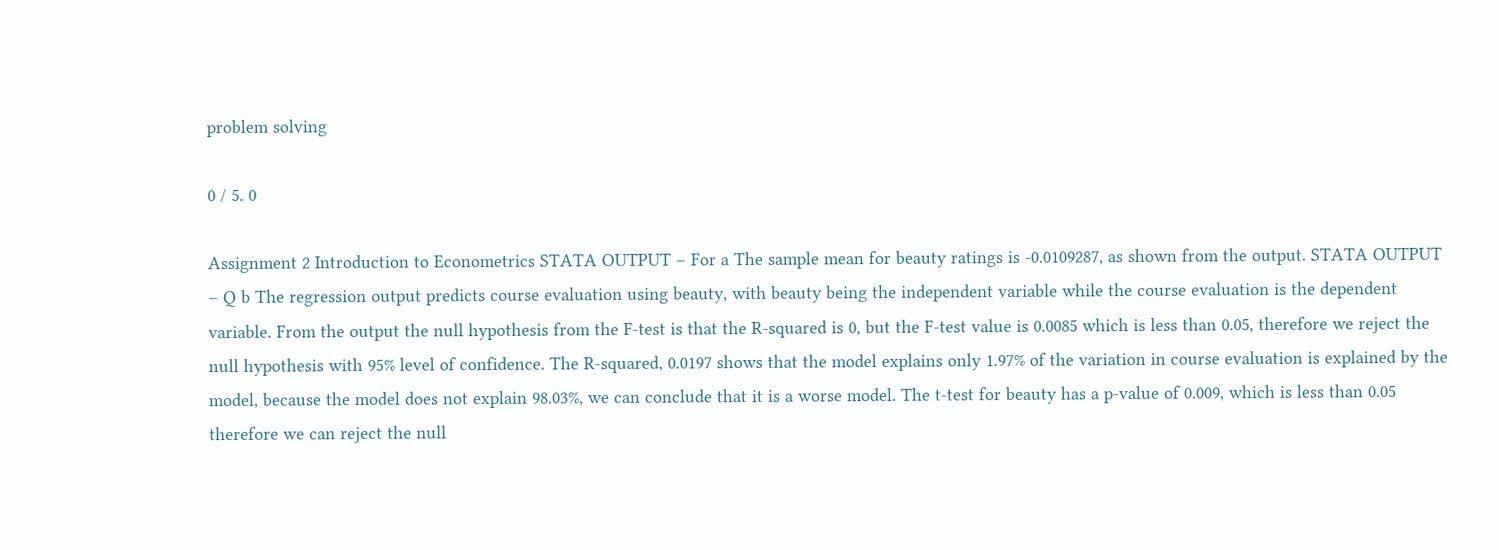problem solving

0 / 5. 0

Assignment 2 Introduction to Econometrics STATA OUTPUT – For a The sample mean for beauty ratings is -0.0109287, as shown from the output. STATA OUTPUT – Q b The regression output predicts course evaluation using beauty, with beauty being the independent variable while the course evaluation is the dependent variable. From the output the null hypothesis from the F-test is that the R-squared is 0, but the F-test value is 0.0085 which is less than 0.05, therefore we reject the null hypothesis with 95% level of confidence. The R-squared, 0.0197 shows that the model explains only 1.97% of the variation in course evaluation is explained by the model, because the model does not explain 98.03%, we can conclude that it is a worse model. The t-test for beauty has a p-value of 0.009, which is less than 0.05 therefore we can reject the null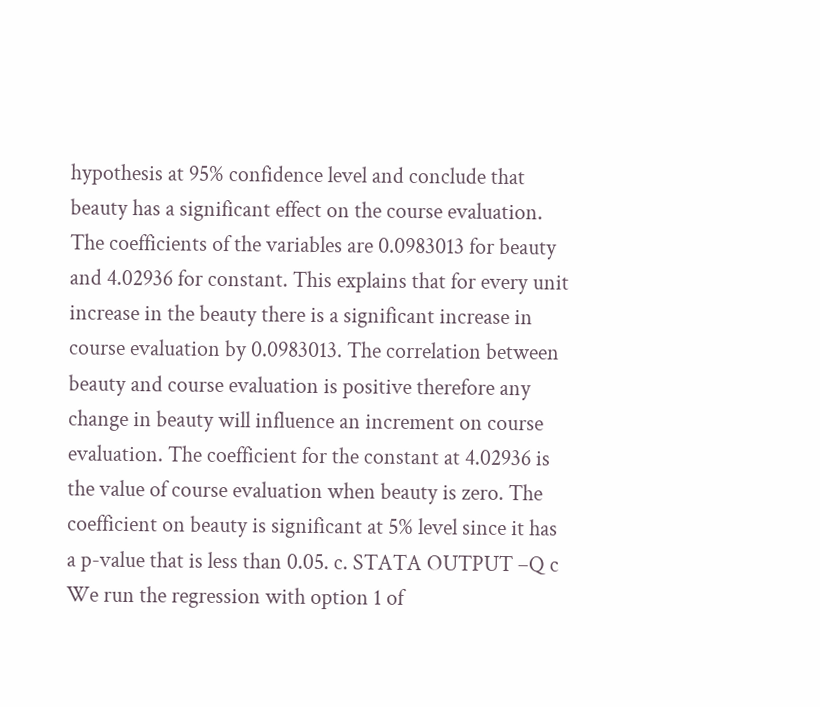hypothesis at 95% confidence level and conclude that beauty has a significant effect on the course evaluation. The coefficients of the variables are 0.0983013 for beauty and 4.02936 for constant. This explains that for every unit increase in the beauty there is a significant increase in course evaluation by 0.0983013. The correlation between beauty and course evaluation is positive therefore any change in beauty will influence an increment on course evaluation. The coefficient for the constant at 4.02936 is the value of course evaluation when beauty is zero. The coefficient on beauty is significant at 5% level since it has a p-value that is less than 0.05. c. STATA OUTPUT –Q c We run the regression with option 1 of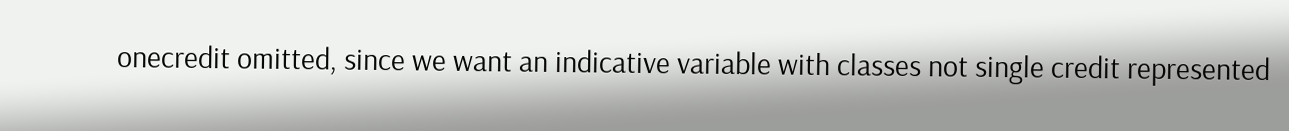onecredit omitted, since we want an indicative variable with classes not single credit represented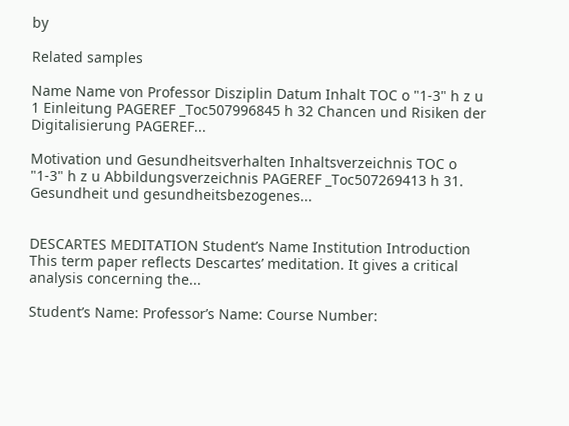by

Related samples

Name Name von Professor Disziplin Datum Inhalt TOC o "1-3" h z u 1 Einleitung PAGEREF _Toc507996845 h 32 Chancen und Risiken der Digitalisierung PAGEREF...

Motivation und Gesundheitsverhalten Inhaltsverzeichnis TOC o "1-3" h z u Abbildungsverzeichnis PAGEREF _Toc507269413 h 31. Gesundheit und gesundheitsbezogenes...


DESCARTES MEDITATION Student’s Name Institution Introduction This term paper reflects Descartes’ meditation. It gives a critical analysis concerning the...

Student’s Name: Professor’s Name: Course Number: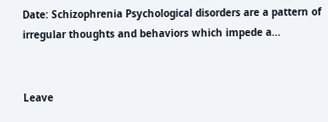Date: Schizophrenia Psychological disorders are a pattern of irregular thoughts and behaviors which impede a...


Leave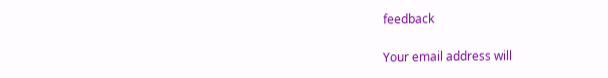feedback

Your email address will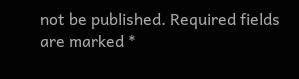not be published. Required fields are marked *